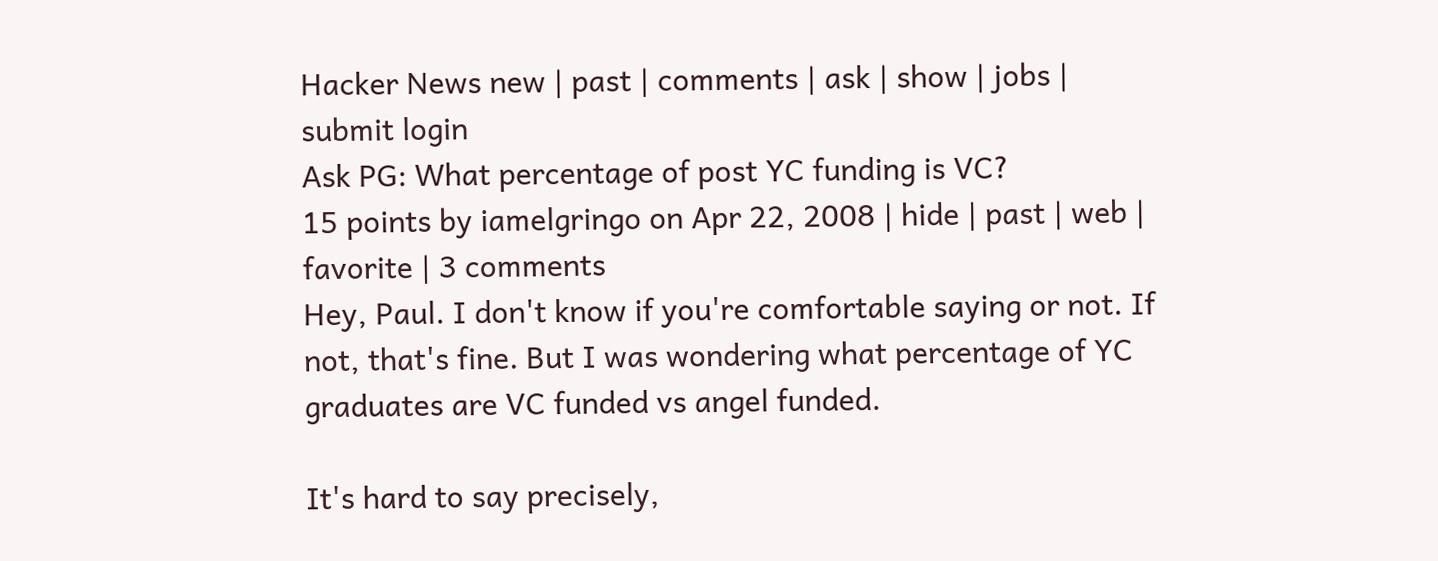Hacker News new | past | comments | ask | show | jobs | submit login
Ask PG: What percentage of post YC funding is VC?
15 points by iamelgringo on Apr 22, 2008 | hide | past | web | favorite | 3 comments
Hey, Paul. I don't know if you're comfortable saying or not. If not, that's fine. But I was wondering what percentage of YC graduates are VC funded vs angel funded.

It's hard to say precisely,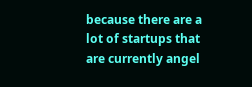because there are a lot of startups that are currently angel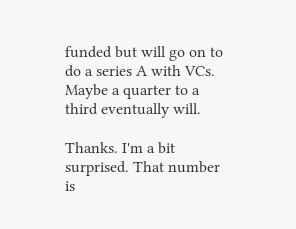funded but will go on to do a series A with VCs. Maybe a quarter to a third eventually will.

Thanks. I'm a bit surprised. That number is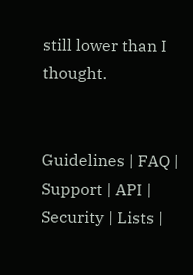still lower than I thought.


Guidelines | FAQ | Support | API | Security | Lists |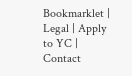Bookmarklet | Legal | Apply to YC | Contact